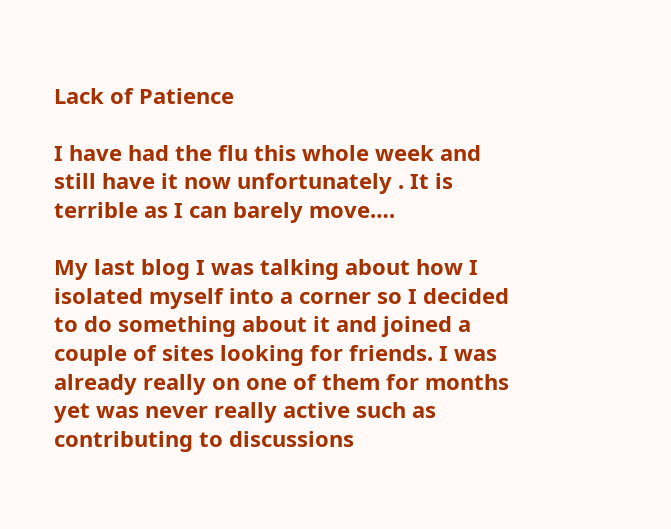Lack of Patience

I have had the flu this whole week and still have it now unfortunately . It is terrible as I can barely move….

My last blog I was talking about how I isolated myself into a corner so I decided to do something about it and joined a couple of sites looking for friends. I was already really on one of them for months yet was never really active such as contributing to discussions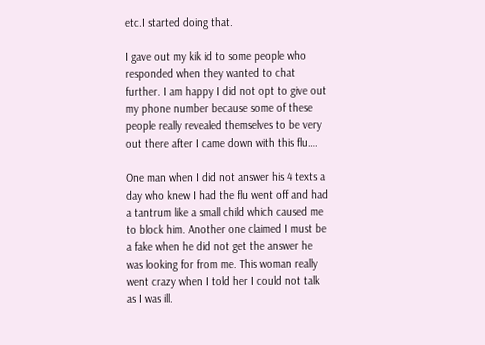etc.I started doing that.

I gave out my kik id to some people who responded when they wanted to chat further. I am happy I did not opt to give out my phone number because some of these people really revealed themselves to be very out there after I came down with this flu….

One man when I did not answer his 4 texts a day who knew I had the flu went off and had a tantrum like a small child which caused me to block him. Another one claimed I must be a fake when he did not get the answer he was looking for from me. This woman really went crazy when I told her I could not talk as I was ill.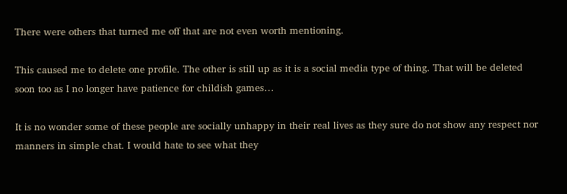There were others that turned me off that are not even worth mentioning.

This caused me to delete one profile. The other is still up as it is a social media type of thing. That will be deleted soon too as I no longer have patience for childish games…

It is no wonder some of these people are socially unhappy in their real lives as they sure do not show any respect nor manners in simple chat. I would hate to see what they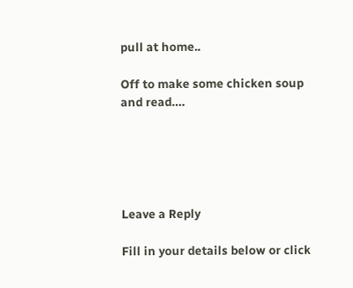pull at home..

Off to make some chicken soup and read….





Leave a Reply

Fill in your details below or click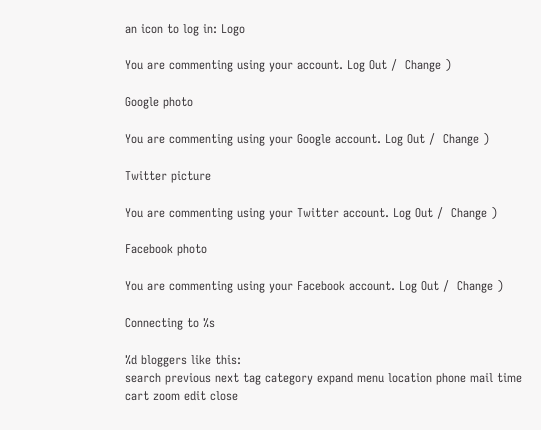an icon to log in: Logo

You are commenting using your account. Log Out /  Change )

Google photo

You are commenting using your Google account. Log Out /  Change )

Twitter picture

You are commenting using your Twitter account. Log Out /  Change )

Facebook photo

You are commenting using your Facebook account. Log Out /  Change )

Connecting to %s

%d bloggers like this:
search previous next tag category expand menu location phone mail time cart zoom edit close